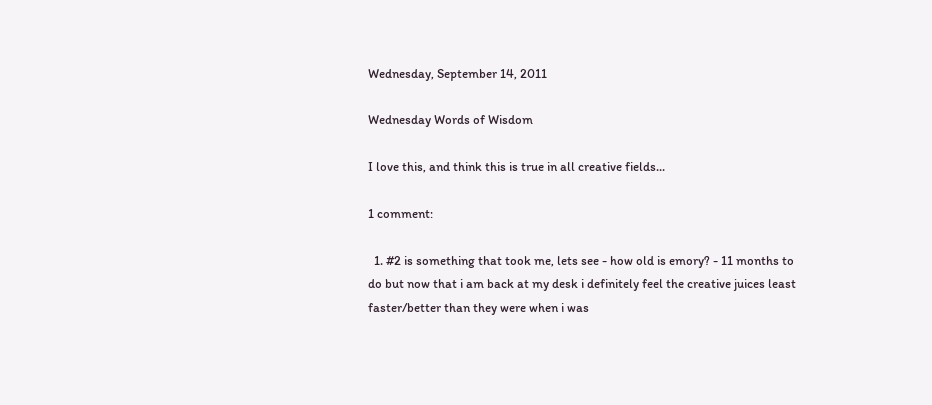Wednesday, September 14, 2011

Wednesday Words of Wisdom

I love this, and think this is true in all creative fields...

1 comment:

  1. #2 is something that took me, lets see - how old is emory? - 11 months to do but now that i am back at my desk i definitely feel the creative juices least faster/better than they were when i was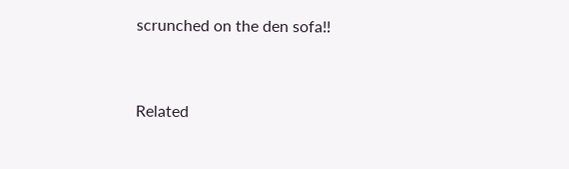scrunched on the den sofa!!


Related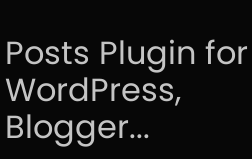Posts Plugin for WordPress, Blogger...